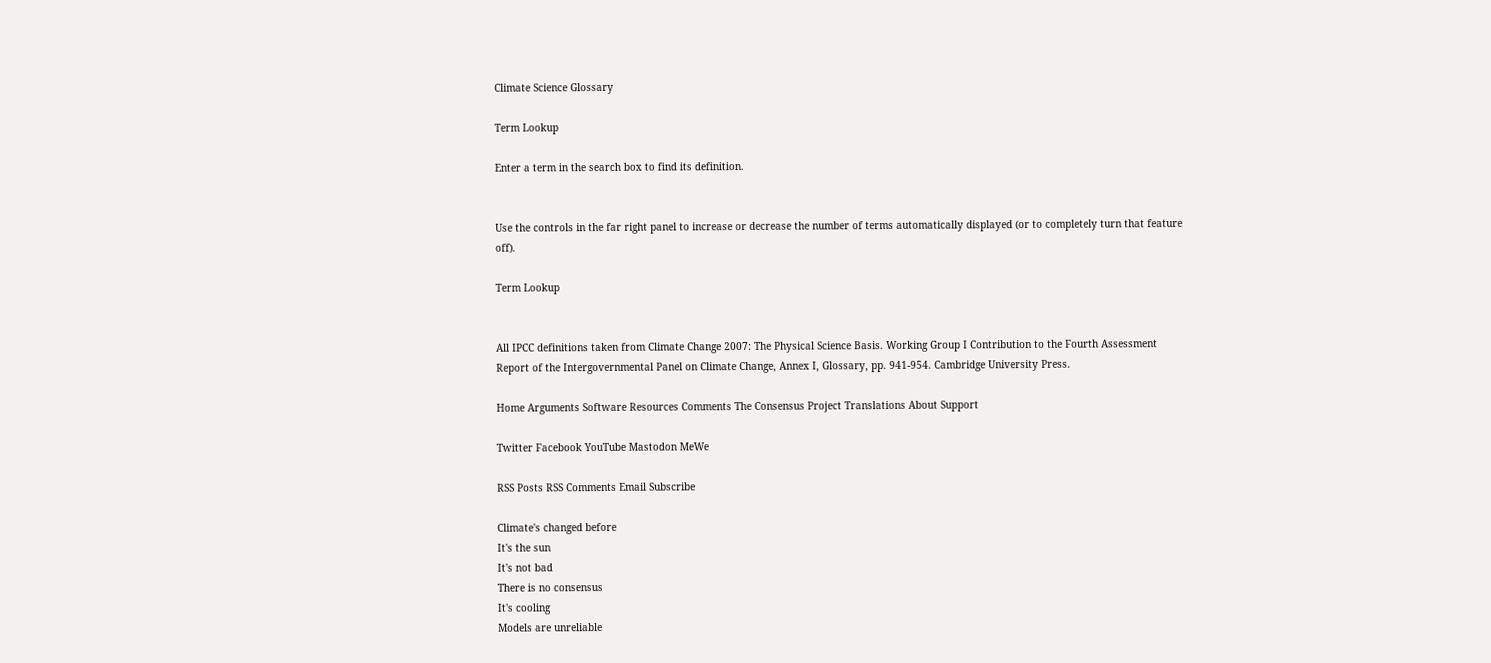Climate Science Glossary

Term Lookup

Enter a term in the search box to find its definition.


Use the controls in the far right panel to increase or decrease the number of terms automatically displayed (or to completely turn that feature off).

Term Lookup


All IPCC definitions taken from Climate Change 2007: The Physical Science Basis. Working Group I Contribution to the Fourth Assessment Report of the Intergovernmental Panel on Climate Change, Annex I, Glossary, pp. 941-954. Cambridge University Press.

Home Arguments Software Resources Comments The Consensus Project Translations About Support

Twitter Facebook YouTube Mastodon MeWe

RSS Posts RSS Comments Email Subscribe

Climate's changed before
It's the sun
It's not bad
There is no consensus
It's cooling
Models are unreliable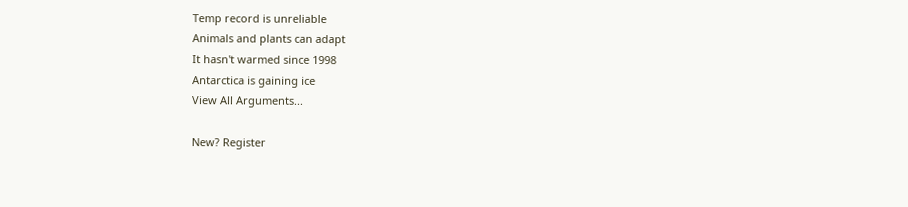Temp record is unreliable
Animals and plants can adapt
It hasn't warmed since 1998
Antarctica is gaining ice
View All Arguments...

New? Register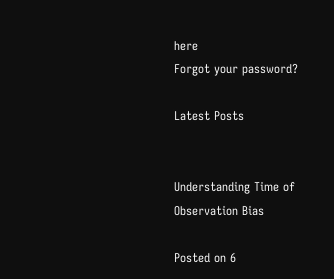here
Forgot your password?

Latest Posts


Understanding Time of Observation Bias

Posted on 6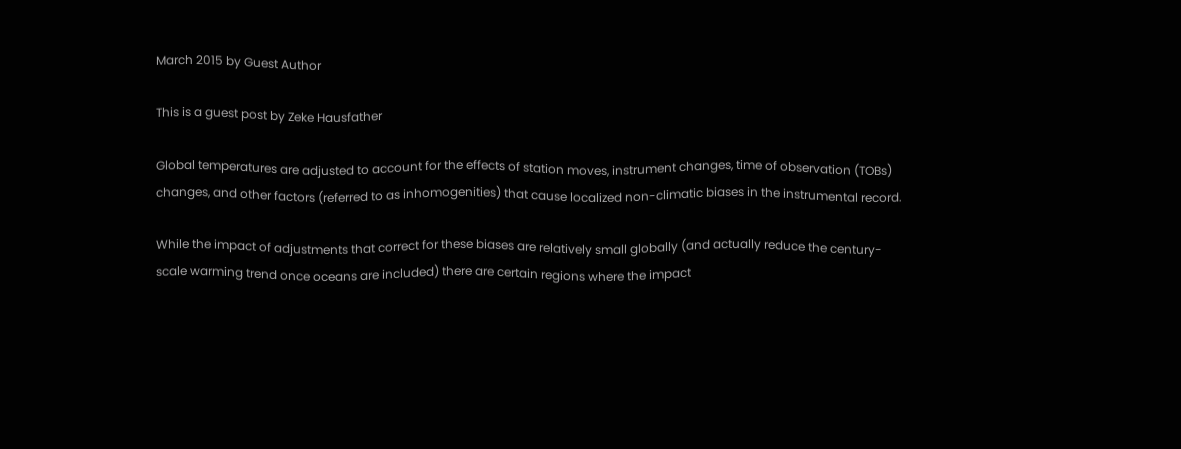March 2015 by Guest Author

This is a guest post by Zeke Hausfather

Global temperatures are adjusted to account for the effects of station moves, instrument changes, time of observation (TOBs) changes, and other factors (referred to as inhomogenities) that cause localized non-climatic biases in the instrumental record.

While the impact of adjustments that correct for these biases are relatively small globally (and actually reduce the century-scale warming trend once oceans are included) there are certain regions where the impact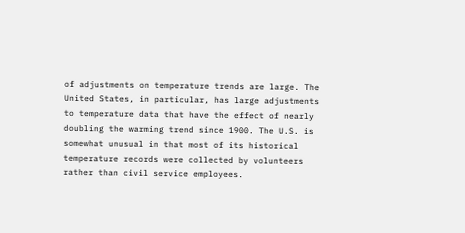of adjustments on temperature trends are large. The United States, in particular, has large adjustments to temperature data that have the effect of nearly doubling the warming trend since 1900. The U.S. is somewhat unusual in that most of its historical temperature records were collected by volunteers rather than civil service employees.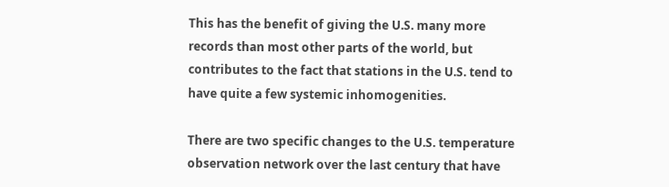This has the benefit of giving the U.S. many more records than most other parts of the world, but contributes to the fact that stations in the U.S. tend to have quite a few systemic inhomogenities.

There are two specific changes to the U.S. temperature observation network over the last century that have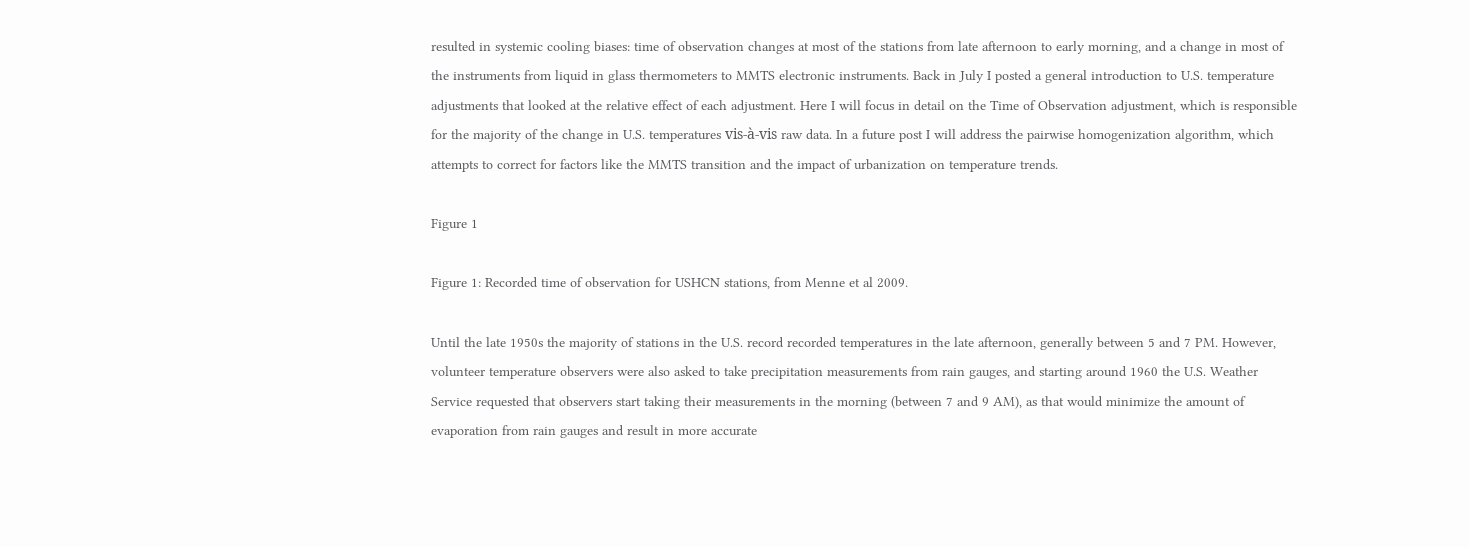resulted in systemic cooling biases: time of observation changes at most of the stations from late afternoon to early morning, and a change in most of the instruments from liquid in glass thermometers to MMTS electronic instruments. Back in July I posted a general introduction to U.S. temperature adjustments that looked at the relative effect of each adjustment. Here I will focus in detail on the Time of Observation adjustment, which is responsible for the majority of the change in U.S. temperatures vis-à-vis raw data. In a future post I will address the pairwise homogenization algorithm, which attempts to correct for factors like the MMTS transition and the impact of urbanization on temperature trends.

Figure 1

Figure 1: Recorded time of observation for USHCN stations, from Menne et al 2009.

Until the late 1950s the majority of stations in the U.S. record recorded temperatures in the late afternoon, generally between 5 and 7 PM. However, volunteer temperature observers were also asked to take precipitation measurements from rain gauges, and starting around 1960 the U.S. Weather Service requested that observers start taking their measurements in the morning (between 7 and 9 AM), as that would minimize the amount of evaporation from rain gauges and result in more accurate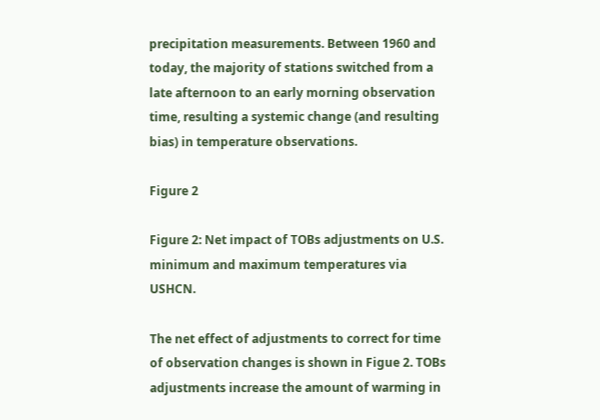precipitation measurements. Between 1960 and today, the majority of stations switched from a late afternoon to an early morning observation time, resulting a systemic change (and resulting bias) in temperature observations.

Figure 2

Figure 2: Net impact of TOBs adjustments on U.S. minimum and maximum temperatures via USHCN.

The net effect of adjustments to correct for time of observation changes is shown in Figue 2. TOBs adjustments increase the amount of warming in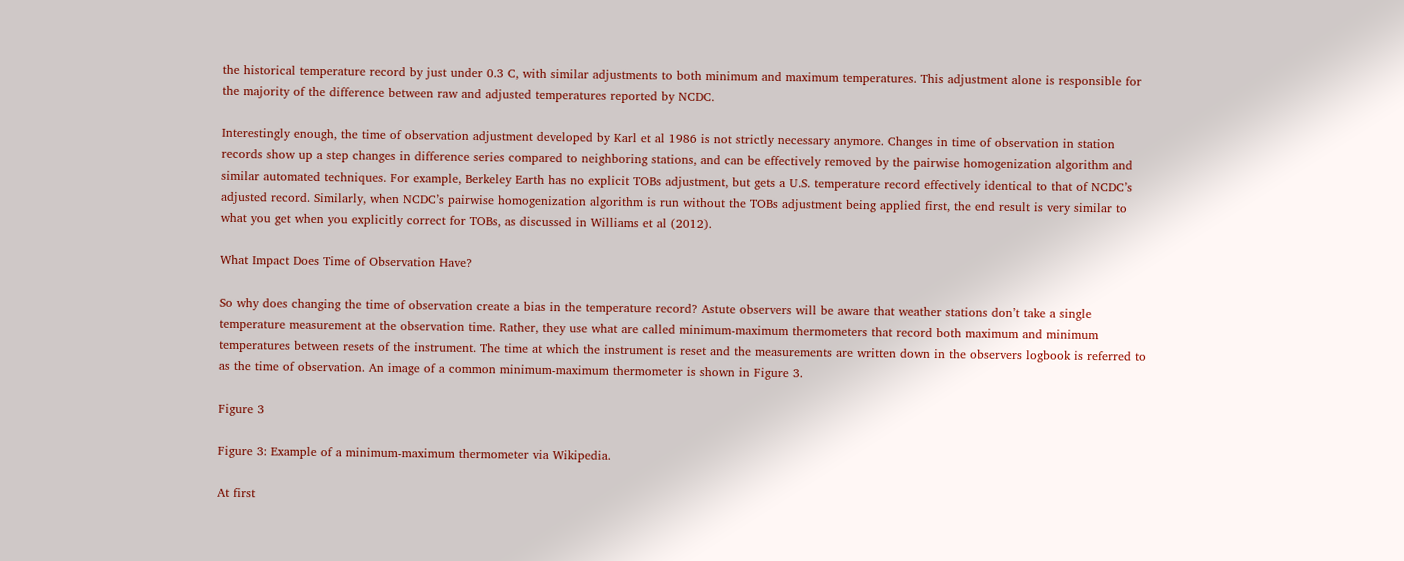the historical temperature record by just under 0.3 C, with similar adjustments to both minimum and maximum temperatures. This adjustment alone is responsible for the majority of the difference between raw and adjusted temperatures reported by NCDC.

Interestingly enough, the time of observation adjustment developed by Karl et al 1986 is not strictly necessary anymore. Changes in time of observation in station records show up a step changes in difference series compared to neighboring stations, and can be effectively removed by the pairwise homogenization algorithm and similar automated techniques. For example, Berkeley Earth has no explicit TOBs adjustment, but gets a U.S. temperature record effectively identical to that of NCDC’s adjusted record. Similarly, when NCDC’s pairwise homogenization algorithm is run without the TOBs adjustment being applied first, the end result is very similar to what you get when you explicitly correct for TOBs, as discussed in Williams et al (2012).

What Impact Does Time of Observation Have?

So why does changing the time of observation create a bias in the temperature record? Astute observers will be aware that weather stations don’t take a single temperature measurement at the observation time. Rather, they use what are called minimum-maximum thermometers that record both maximum and minimum temperatures between resets of the instrument. The time at which the instrument is reset and the measurements are written down in the observers logbook is referred to as the time of observation. An image of a common minimum-maximum thermometer is shown in Figure 3.

Figure 3

Figure 3: Example of a minimum-maximum thermometer via Wikipedia.

At first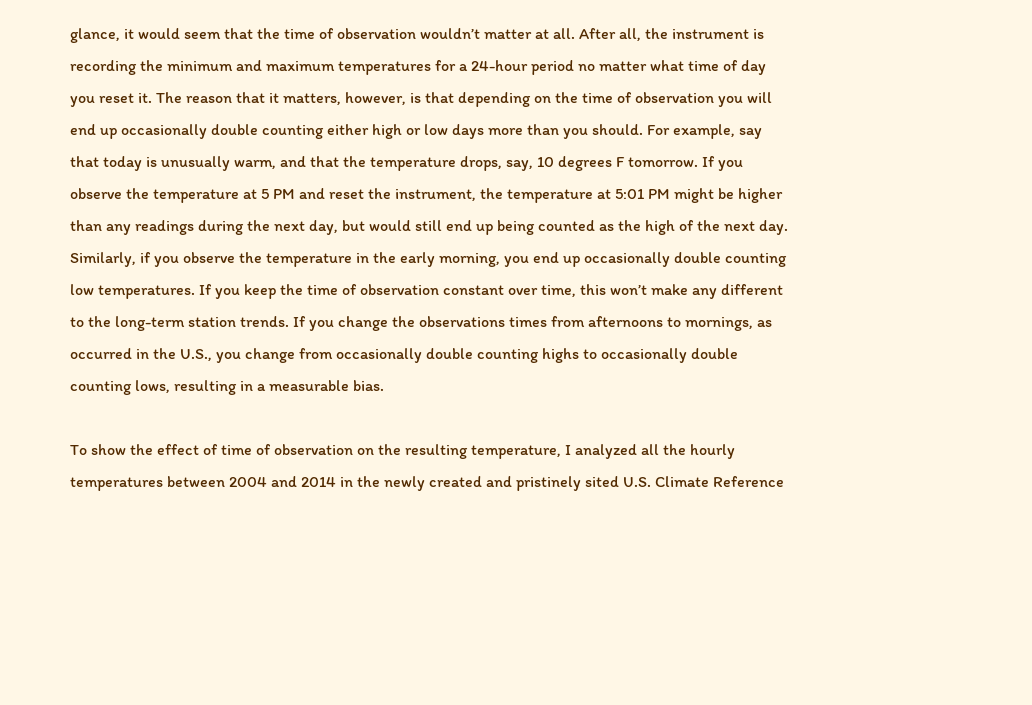glance, it would seem that the time of observation wouldn’t matter at all. After all, the instrument is recording the minimum and maximum temperatures for a 24-hour period no matter what time of day you reset it. The reason that it matters, however, is that depending on the time of observation you will end up occasionally double counting either high or low days more than you should. For example, say that today is unusually warm, and that the temperature drops, say, 10 degrees F tomorrow. If you observe the temperature at 5 PM and reset the instrument, the temperature at 5:01 PM might be higher than any readings during the next day, but would still end up being counted as the high of the next day. Similarly, if you observe the temperature in the early morning, you end up occasionally double counting low temperatures. If you keep the time of observation constant over time, this won’t make any different to the long-term station trends. If you change the observations times from afternoons to mornings, as occurred in the U.S., you change from occasionally double counting highs to occasionally double counting lows, resulting in a measurable bias.

To show the effect of time of observation on the resulting temperature, I analyzed all the hourly temperatures between 2004 and 2014 in the newly created and pristinely sited U.S. Climate Reference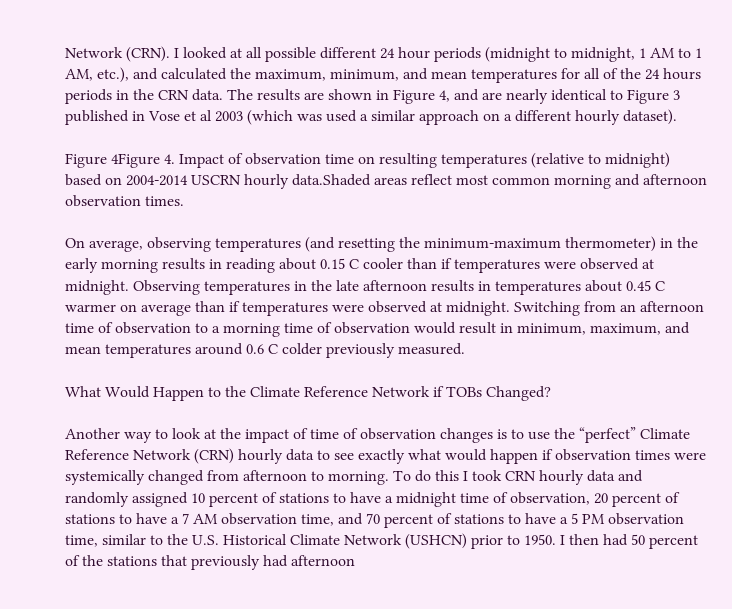Network (CRN). I looked at all possible different 24 hour periods (midnight to midnight, 1 AM to 1 AM, etc.), and calculated the maximum, minimum, and mean temperatures for all of the 24 hours periods in the CRN data. The results are shown in Figure 4, and are nearly identical to Figure 3 published in Vose et al 2003 (which was used a similar approach on a different hourly dataset).

Figure 4Figure 4. Impact of observation time on resulting temperatures (relative to midnight) based on 2004-2014 USCRN hourly data.Shaded areas reflect most common morning and afternoon observation times.

On average, observing temperatures (and resetting the minimum-maximum thermometer) in the early morning results in reading about 0.15 C cooler than if temperatures were observed at midnight. Observing temperatures in the late afternoon results in temperatures about 0.45 C warmer on average than if temperatures were observed at midnight. Switching from an afternoon time of observation to a morning time of observation would result in minimum, maximum, and mean temperatures around 0.6 C colder previously measured.

What Would Happen to the Climate Reference Network if TOBs Changed?

Another way to look at the impact of time of observation changes is to use the “perfect” Climate Reference Network (CRN) hourly data to see exactly what would happen if observation times were systemically changed from afternoon to morning. To do this I took CRN hourly data and randomly assigned 10 percent of stations to have a midnight time of observation, 20 percent of stations to have a 7 AM observation time, and 70 percent of stations to have a 5 PM observation time, similar to the U.S. Historical Climate Network (USHCN) prior to 1950. I then had 50 percent of the stations that previously had afternoon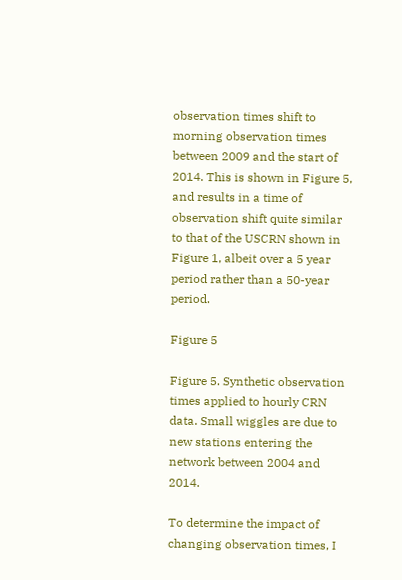observation times shift to morning observation times between 2009 and the start of 2014. This is shown in Figure 5, and results in a time of observation shift quite similar to that of the USCRN shown in Figure 1, albeit over a 5 year period rather than a 50-year period.

Figure 5

Figure 5. Synthetic observation times applied to hourly CRN data. Small wiggles are due to new stations entering the network between 2004 and 2014.

To determine the impact of changing observation times, I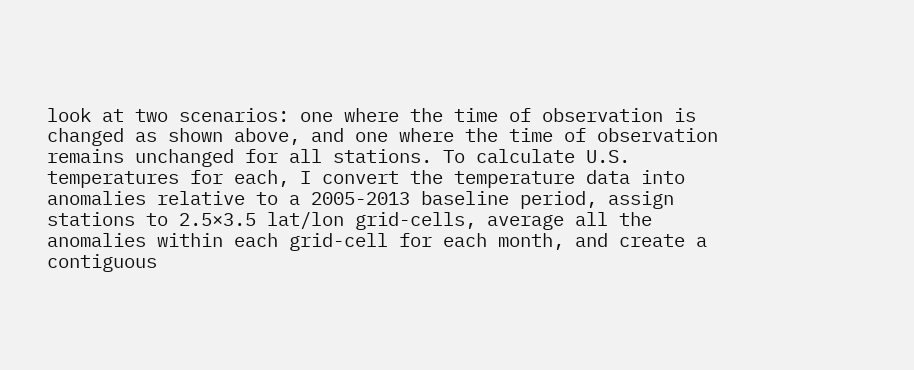look at two scenarios: one where the time of observation is changed as shown above, and one where the time of observation remains unchanged for all stations. To calculate U.S. temperatures for each, I convert the temperature data into anomalies relative to a 2005-2013 baseline period, assign stations to 2.5×3.5 lat/lon grid-cells, average all the anomalies within each grid-cell for each month, and create a contiguous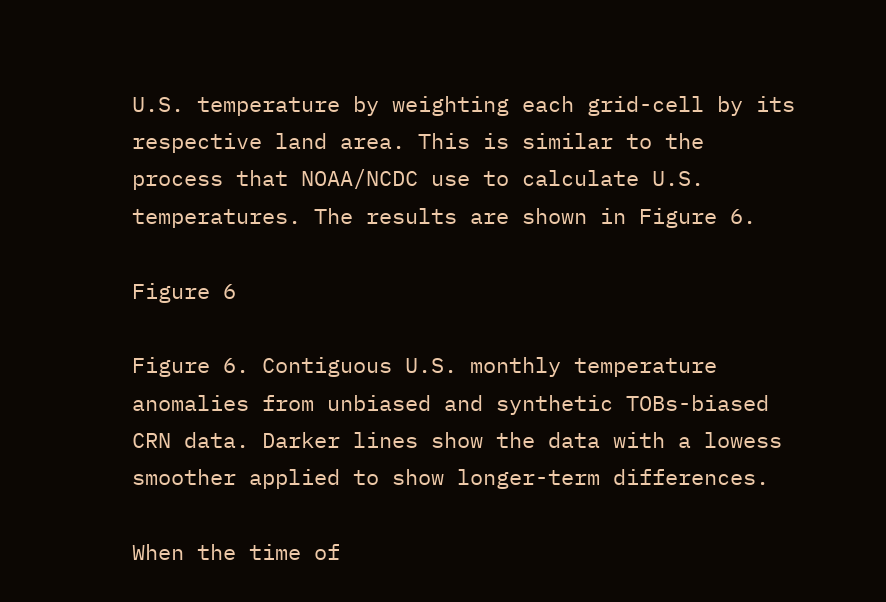U.S. temperature by weighting each grid-cell by its respective land area. This is similar to the process that NOAA/NCDC use to calculate U.S. temperatures. The results are shown in Figure 6.

Figure 6

Figure 6. Contiguous U.S. monthly temperature anomalies from unbiased and synthetic TOBs-biased CRN data. Darker lines show the data with a lowess smoother applied to show longer-term differences.

When the time of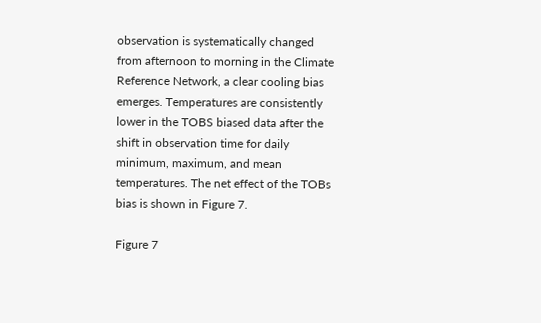observation is systematically changed from afternoon to morning in the Climate Reference Network, a clear cooling bias emerges. Temperatures are consistently lower in the TOBS biased data after the shift in observation time for daily minimum, maximum, and mean temperatures. The net effect of the TOBs bias is shown in Figure 7.

Figure 7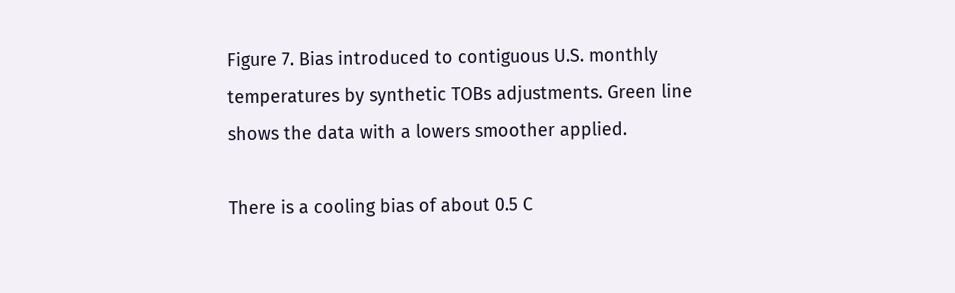Figure 7. Bias introduced to contiguous U.S. monthly temperatures by synthetic TOBs adjustments. Green line shows the data with a lowers smoother applied.

There is a cooling bias of about 0.5 C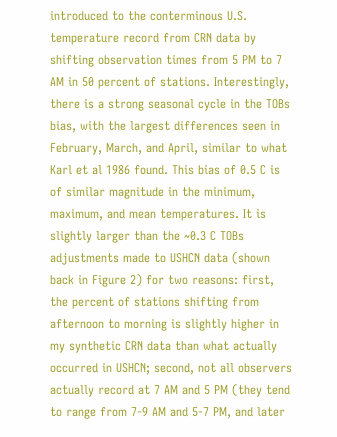introduced to the conterminous U.S. temperature record from CRN data by shifting observation times from 5 PM to 7 AM in 50 percent of stations. Interestingly, there is a strong seasonal cycle in the TOBs bias, with the largest differences seen in February, March, and April, similar to what Karl et al 1986 found. This bias of 0.5 C is of similar magnitude in the minimum, maximum, and mean temperatures. It is slightly larger than the ~0.3 C TOBs adjustments made to USHCN data (shown back in Figure 2) for two reasons: first, the percent of stations shifting from afternoon to morning is slightly higher in my synthetic CRN data than what actually occurred in USHCN; second, not all observers actually record at 7 AM and 5 PM (they tend to range from 7-9 AM and 5-7 PM, and later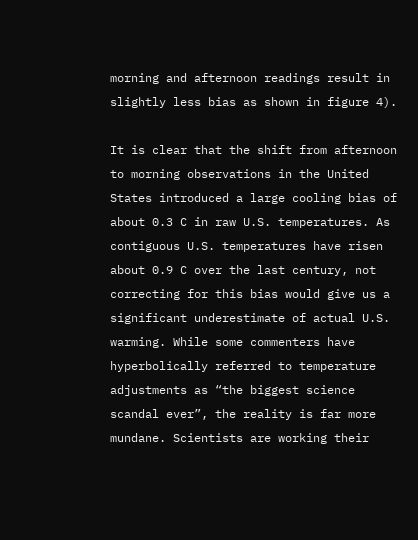morning and afternoon readings result in slightly less bias as shown in figure 4).

It is clear that the shift from afternoon to morning observations in the United States introduced a large cooling bias of about 0.3 C in raw U.S. temperatures. As contiguous U.S. temperatures have risen about 0.9 C over the last century, not correcting for this bias would give us a significant underestimate of actual U.S. warming. While some commenters have hyperbolically referred to temperature adjustments as “the biggest science scandal ever”, the reality is far more mundane. Scientists are working their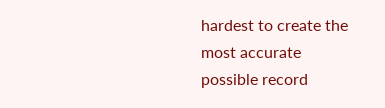hardest to create the most accurate possible record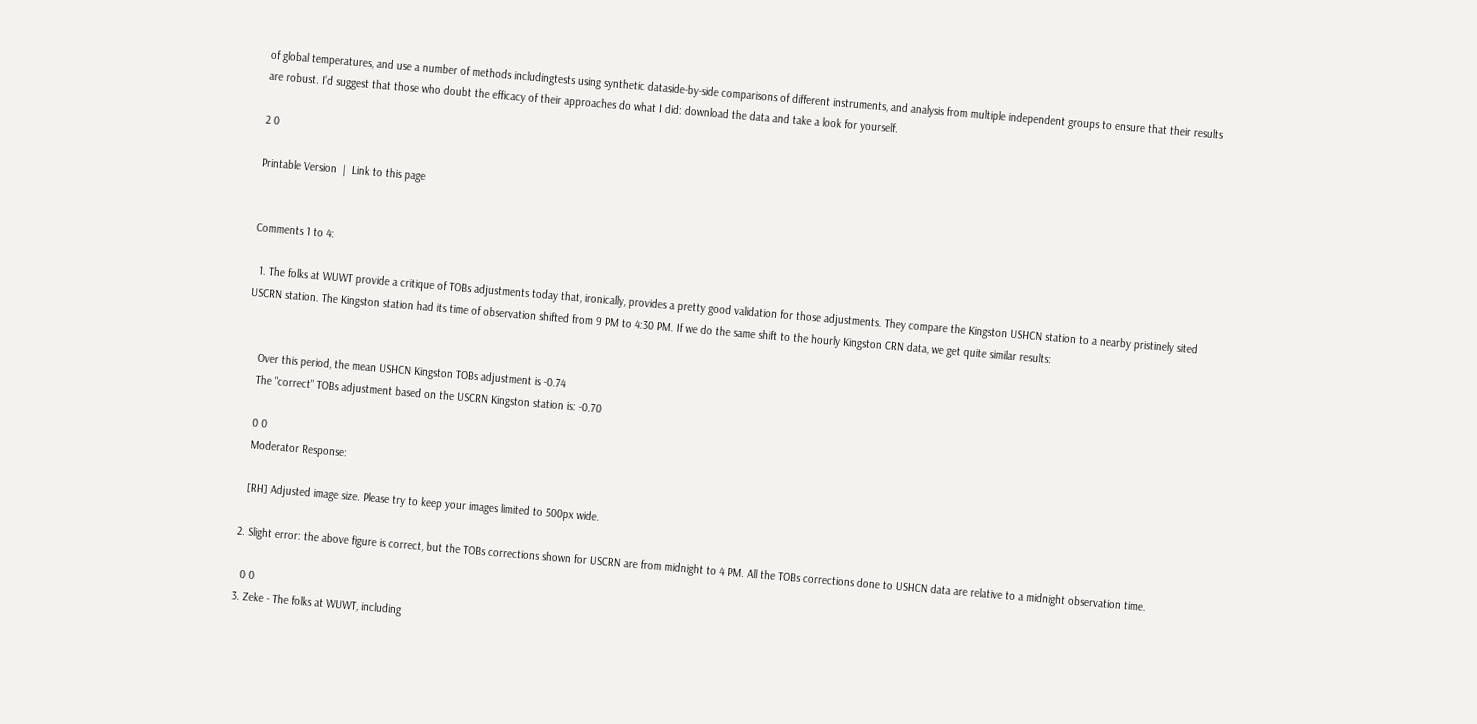of global temperatures, and use a number of methods includingtests using synthetic dataside-by-side comparisons of different instruments, and analysis from multiple independent groups to ensure that their results are robust. I’d suggest that those who doubt the efficacy of their approaches do what I did: download the data and take a look for yourself.

2 0

Printable Version  |  Link to this page


Comments 1 to 4:

  1. The folks at WUWT provide a critique of TOBs adjustments today that, ironically, provides a pretty good validation for those adjustments. They compare the Kingston USHCN station to a nearby pristinely sited USCRN station. The Kingston station had its time of observation shifted from 9 PM to 4:30 PM. If we do the same shift to the hourly Kingston CRN data, we get quite similar results:


    Over this period, the mean USHCN Kingston TOBs adjustment is -0.74
    The "correct" TOBs adjustment based on the USCRN Kingston station is: -0.70

    0 0
    Moderator Response:

    [RH] Adjusted image size. Please try to keep your images limited to 500px wide.

  2. Slight error: the above figure is correct, but the TOBs corrections shown for USCRN are from midnight to 4 PM. All the TOBs corrections done to USHCN data are relative to a midnight observation time.

    0 0
  3. Zeke - The folks at WUWT, including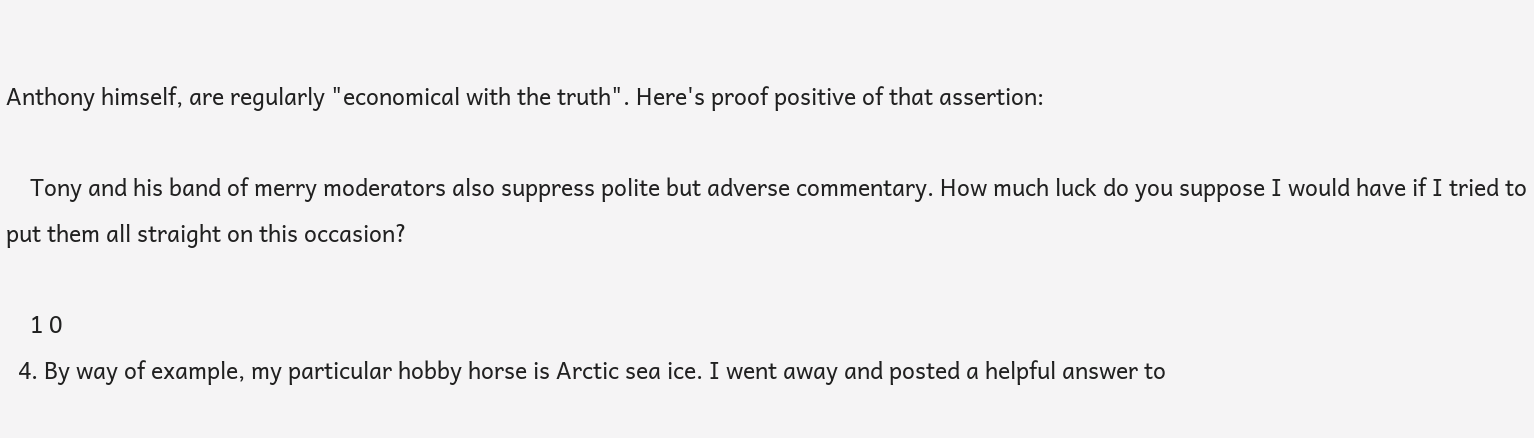Anthony himself, are regularly "economical with the truth". Here's proof positive of that assertion:

    Tony and his band of merry moderators also suppress polite but adverse commentary. How much luck do you suppose I would have if I tried to put them all straight on this occasion?

    1 0
  4. By way of example, my particular hobby horse is Arctic sea ice. I went away and posted a helpful answer to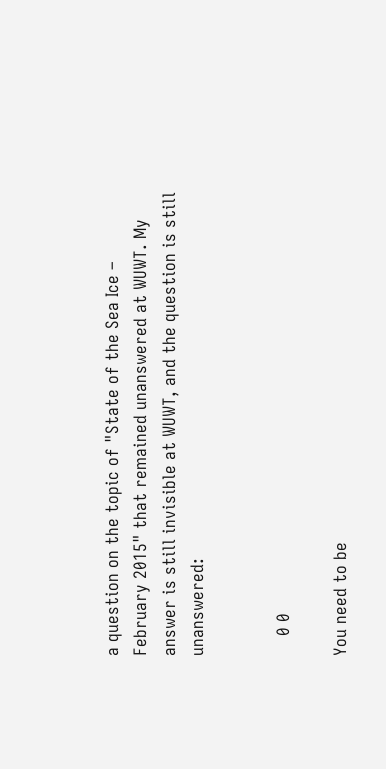a question on the topic of "State of the Sea Ice – February 2015" that remained unanswered at WUWT. My answer is still invisible at WUWT, and the question is still unanswered:


    0 0

You need to be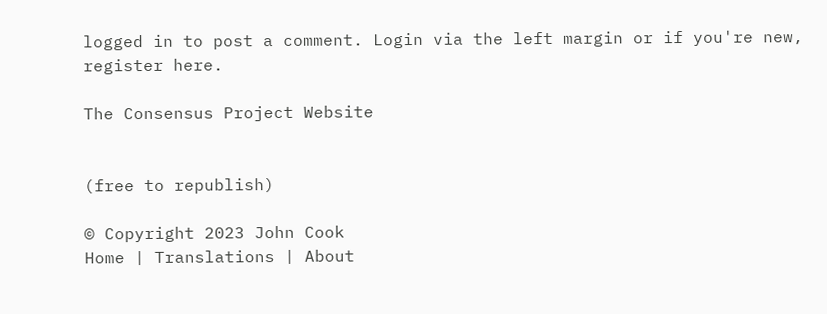logged in to post a comment. Login via the left margin or if you're new, register here.

The Consensus Project Website


(free to republish)

© Copyright 2023 John Cook
Home | Translations | About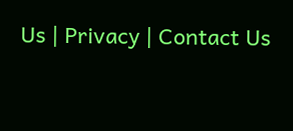Us | Privacy | Contact Us